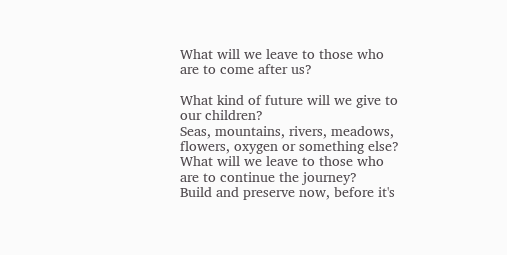What will we leave to those who are to come after us?

What kind of future will we give to our children?
Seas, mountains, rivers, meadows, flowers, oxygen or something else? What will we leave to those who are to continue the journey?
Build and preserve now, before it's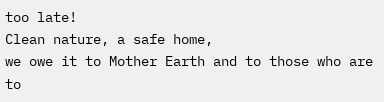too late!
Clean nature, a safe home,
we owe it to Mother Earth and to those who are to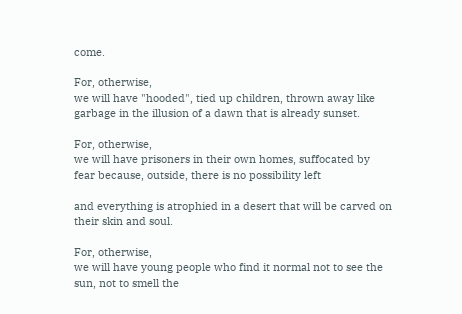come.

For, otherwise,
we will have "hooded", tied up children, thrown away like garbage in the illusion of a dawn that is already sunset.

For, otherwise,
we will have prisoners in their own homes, suffocated by fear because, outside, there is no possibility left

and everything is atrophied in a desert that will be carved on their skin and soul.

For, otherwise,
we will have young people who find it normal not to see the sun, not to smell the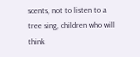scents, not to listen to a tree sing, children who will think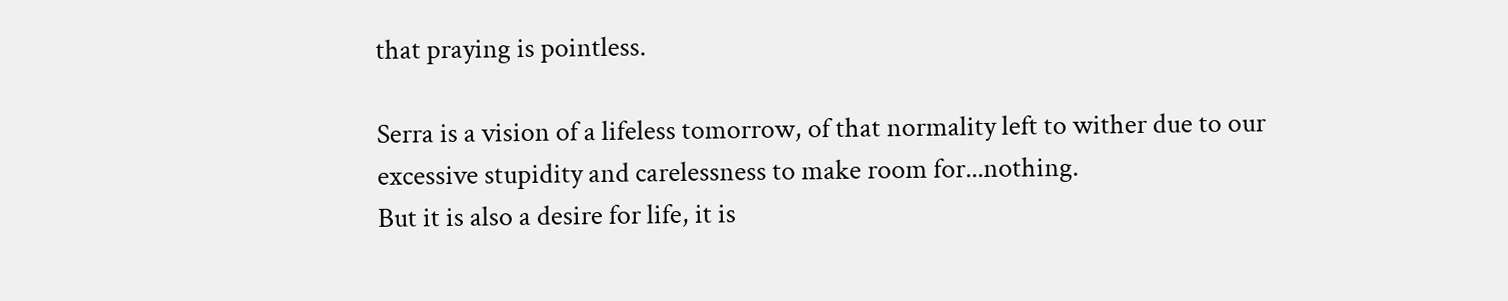that praying is pointless.

Serra is a vision of a lifeless tomorrow, of that normality left to wither due to our excessive stupidity and carelessness to make room for...nothing.
But it is also a desire for life, it is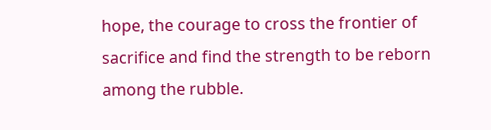hope, the courage to cross the frontier of sacrifice and find the strength to be reborn among the rubble.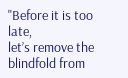"Before it is too late,
let’s remove the blindfold from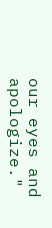our eyes and apologize."